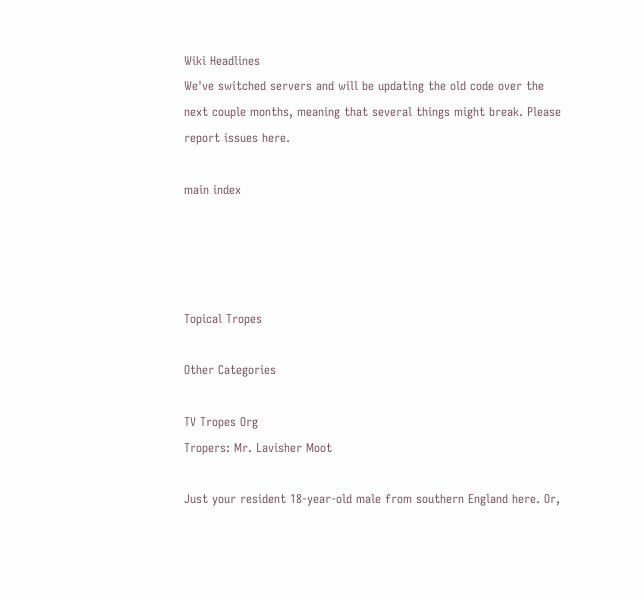Wiki Headlines
We've switched servers and will be updating the old code over the next couple months, meaning that several things might break. Please report issues here.

main index




Topical Tropes

Other Categories

TV Tropes Org
Tropers: Mr. Lavisher Moot

Just your resident 18-year-old male from southern England here. Or,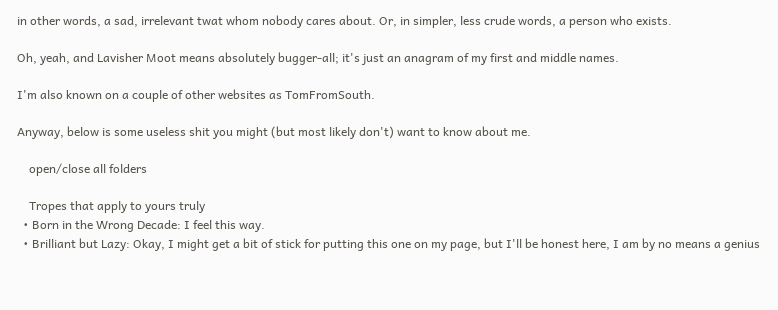in other words, a sad, irrelevant twat whom nobody cares about. Or, in simpler, less crude words, a person who exists.

Oh, yeah, and Lavisher Moot means absolutely bugger-all; it's just an anagram of my first and middle names.

I'm also known on a couple of other websites as TomFromSouth.

Anyway, below is some useless shit you might (but most likely don't) want to know about me.

    open/close all folders

    Tropes that apply to yours truly
  • Born in the Wrong Decade: I feel this way.
  • Brilliant but Lazy: Okay, I might get a bit of stick for putting this one on my page, but I'll be honest here, I am by no means a genius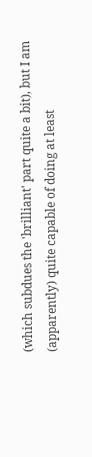(which subdues the 'brilliant' part quite a bit), but I am (apparently) quite capable of doing at least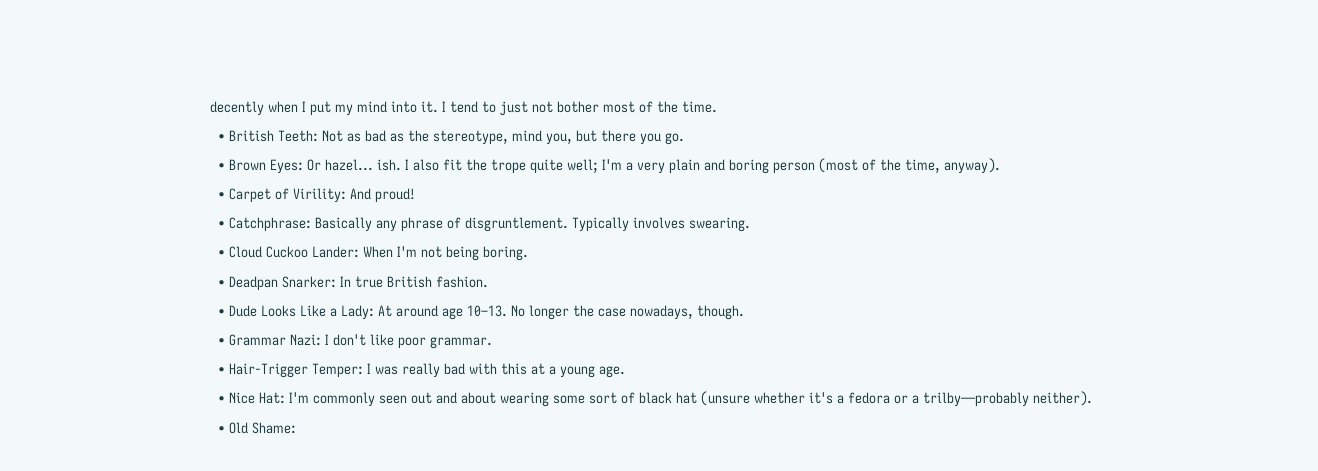decently when I put my mind into it. I tend to just not bother most of the time.
  • British Teeth: Not as bad as the stereotype, mind you, but there you go.
  • Brown Eyes: Or hazel... ish. I also fit the trope quite well; I'm a very plain and boring person (most of the time, anyway).
  • Carpet of Virility: And proud!
  • Catchphrase: Basically any phrase of disgruntlement. Typically involves swearing.
  • Cloud Cuckoo Lander: When I'm not being boring.
  • Deadpan Snarker: In true British fashion.
  • Dude Looks Like a Lady: At around age 10–13. No longer the case nowadays, though.
  • Grammar Nazi: I don't like poor grammar.
  • Hair-Trigger Temper: I was really bad with this at a young age.
  • Nice Hat: I'm commonly seen out and about wearing some sort of black hat (unsure whether it's a fedora or a trilby—probably neither).
  • Old Shame: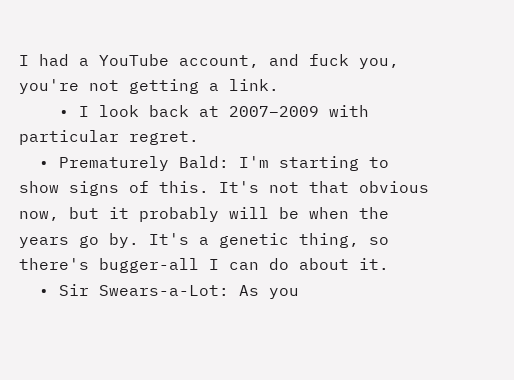I had a YouTube account, and fuck you, you're not getting a link.
    • I look back at 2007–2009 with particular regret.
  • Prematurely Bald: I'm starting to show signs of this. It's not that obvious now, but it probably will be when the years go by. It's a genetic thing, so there's bugger-all I can do about it.
  • Sir Swears-a-Lot: As you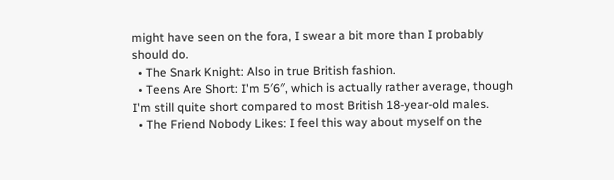might have seen on the fora, I swear a bit more than I probably should do.
  • The Snark Knight: Also in true British fashion.
  • Teens Are Short: I'm 5′6″, which is actually rather average, though I'm still quite short compared to most British 18-year-old males.
  • The Friend Nobody Likes: I feel this way about myself on the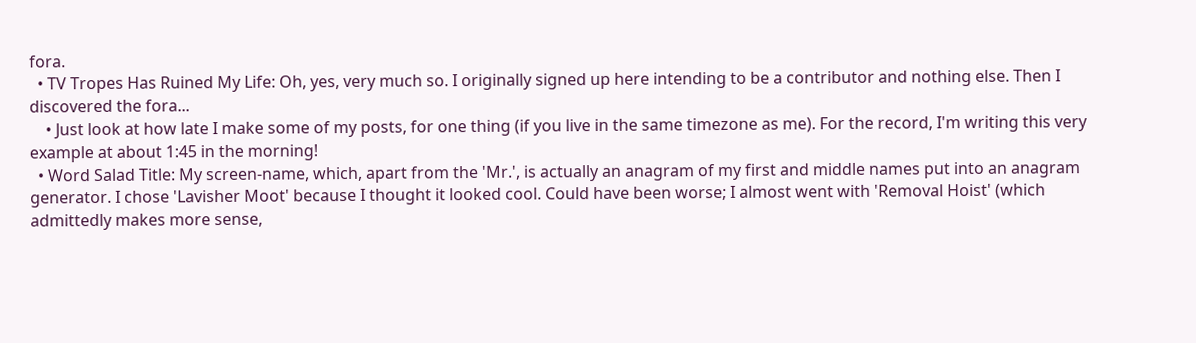fora.
  • TV Tropes Has Ruined My Life: Oh, yes, very much so. I originally signed up here intending to be a contributor and nothing else. Then I discovered the fora...
    • Just look at how late I make some of my posts, for one thing (if you live in the same timezone as me). For the record, I'm writing this very example at about 1:45 in the morning!
  • Word Salad Title: My screen-name, which, apart from the 'Mr.', is actually an anagram of my first and middle names put into an anagram generator. I chose 'Lavisher Moot' because I thought it looked cool. Could have been worse; I almost went with 'Removal Hoist' (which admittedly makes more sense,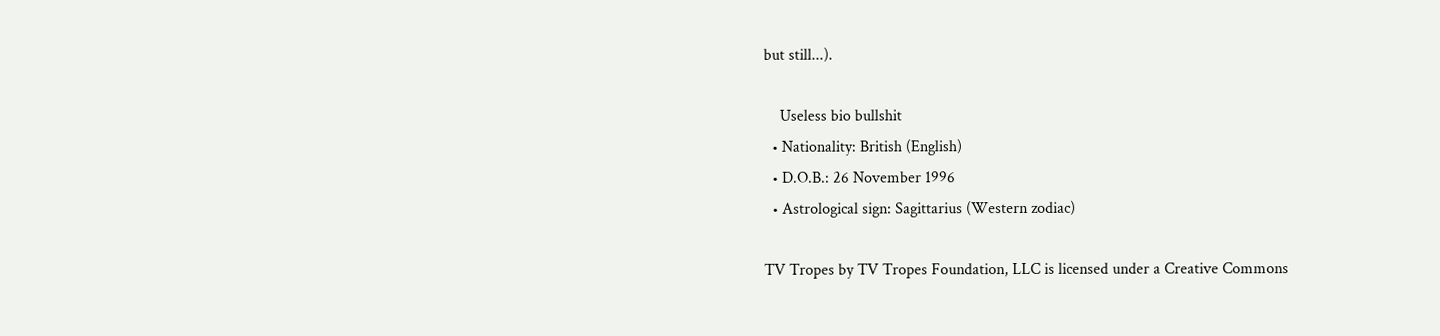but still...).

    Useless bio bullshit
  • Nationality: British (English)
  • D.O.B.: 26 November 1996
  • Astrological sign: Sagittarius (Western zodiac)

TV Tropes by TV Tropes Foundation, LLC is licensed under a Creative Commons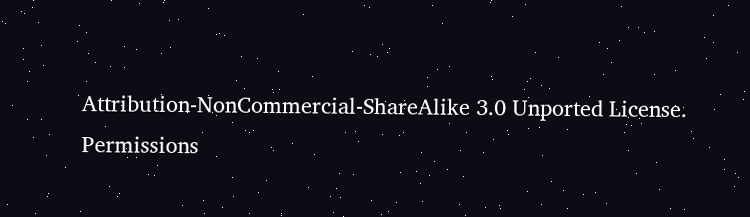Attribution-NonCommercial-ShareAlike 3.0 Unported License.
Permissions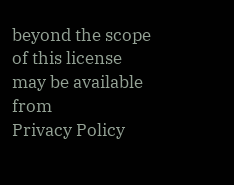beyond the scope of this license may be available from
Privacy Policy